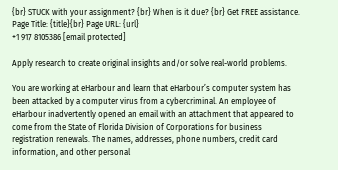{br} STUCK with your assignment? {br} When is it due? {br} Get FREE assistance. Page Title: {title}{br} Page URL: {url}
+1 917 8105386 [email protected]

Apply research to create original insights and/or solve real-world problems.

You are working at eHarbour and learn that eHarbour’s computer system has been attacked by a computer virus from a cybercriminal. An employee of eHarbour inadvertently opened an email with an attachment that appeared to come from the State of Florida Division of Corporations for business registration renewals. The names, addresses, phone numbers, credit card information, and other personal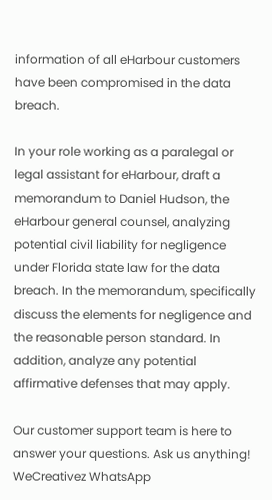information of all eHarbour customers have been compromised in the data breach.

In your role working as a paralegal or legal assistant for eHarbour, draft a memorandum to Daniel Hudson, the eHarbour general counsel, analyzing potential civil liability for negligence under Florida state law for the data breach. In the memorandum, specifically discuss the elements for negligence and the reasonable person standard. In addition, analyze any potential affirmative defenses that may apply.

Our customer support team is here to answer your questions. Ask us anything!
WeCreativez WhatsApp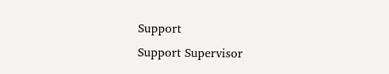Support
Support Supervisor